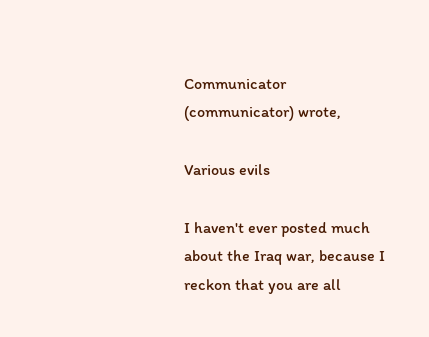Communicator (communicator) wrote,

Various evils

I haven't ever posted much about the Iraq war, because I reckon that you are all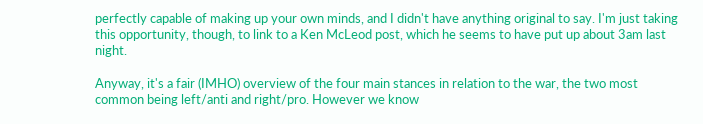perfectly capable of making up your own minds, and I didn't have anything original to say. I'm just taking this opportunity, though, to link to a Ken McLeod post, which he seems to have put up about 3am last night.

Anyway, it's a fair (IMHO) overview of the four main stances in relation to the war, the two most common being left/anti and right/pro. However we know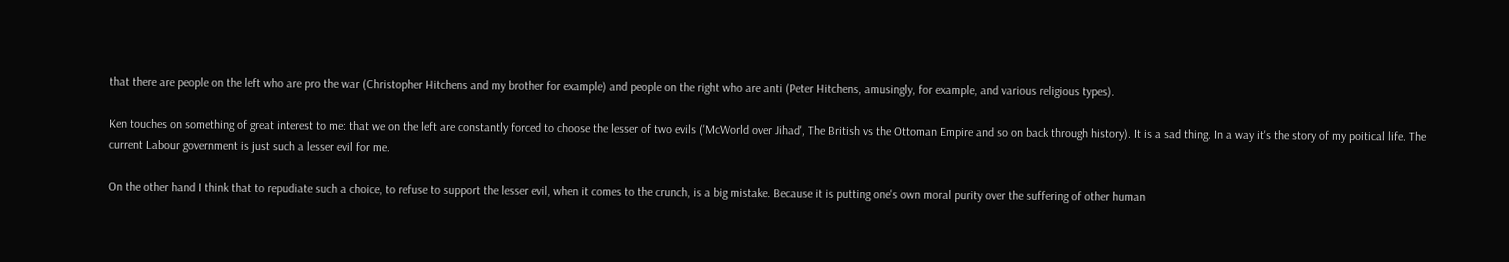that there are people on the left who are pro the war (Christopher Hitchens and my brother for example) and people on the right who are anti (Peter Hitchens, amusingly, for example, and various religious types).

Ken touches on something of great interest to me: that we on the left are constantly forced to choose the lesser of two evils ('McWorld over Jihad', The British vs the Ottoman Empire and so on back through history). It is a sad thing. In a way it's the story of my poitical life. The current Labour government is just such a lesser evil for me.

On the other hand I think that to repudiate such a choice, to refuse to support the lesser evil, when it comes to the crunch, is a big mistake. Because it is putting one's own moral purity over the suffering of other human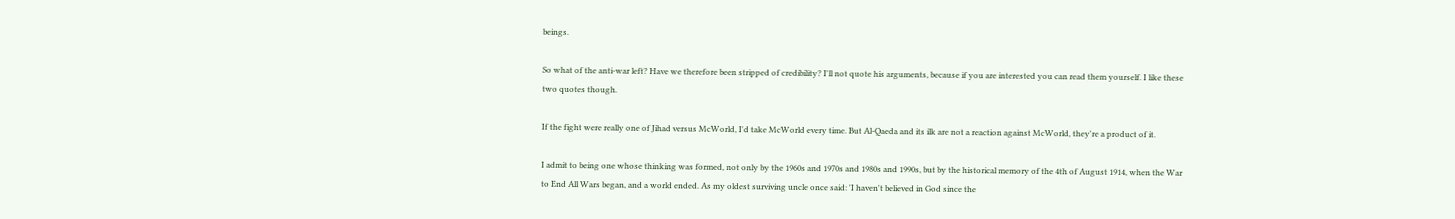beings.

So what of the anti-war left? Have we therefore been stripped of credibility? I'll not quote his arguments, because if you are interested you can read them yourself. I like these two quotes though.

If the fight were really one of Jihad versus McWorld, I'd take McWorld every time. But Al-Qaeda and its ilk are not a reaction against McWorld, they're a product of it.

I admit to being one whose thinking was formed, not only by the 1960s and 1970s and 1980s and 1990s, but by the historical memory of the 4th of August 1914, when the War to End All Wars began, and a world ended. As my oldest surviving uncle once said: 'I haven't believed in God since the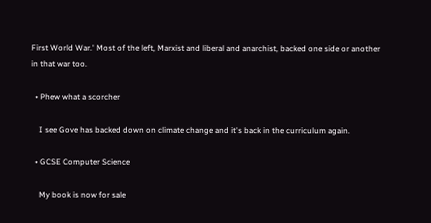First World War.' Most of the left, Marxist and liberal and anarchist, backed one side or another in that war too.

  • Phew what a scorcher

    I see Gove has backed down on climate change and it's back in the curriculum again.

  • GCSE Computer Science

    My book is now for sale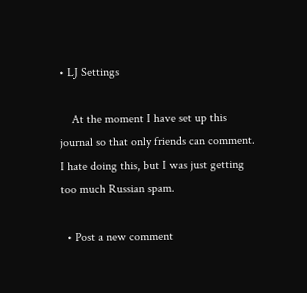• LJ Settings

    At the moment I have set up this journal so that only friends can comment. I hate doing this, but I was just getting too much Russian spam.

  • Post a new comment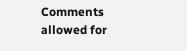Comments allowed for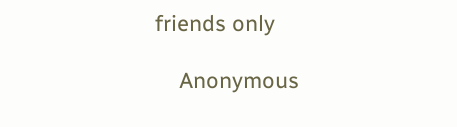friends only

    Anonymous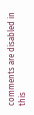comments are disabled in this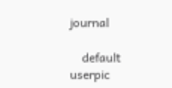journal

    default userpic